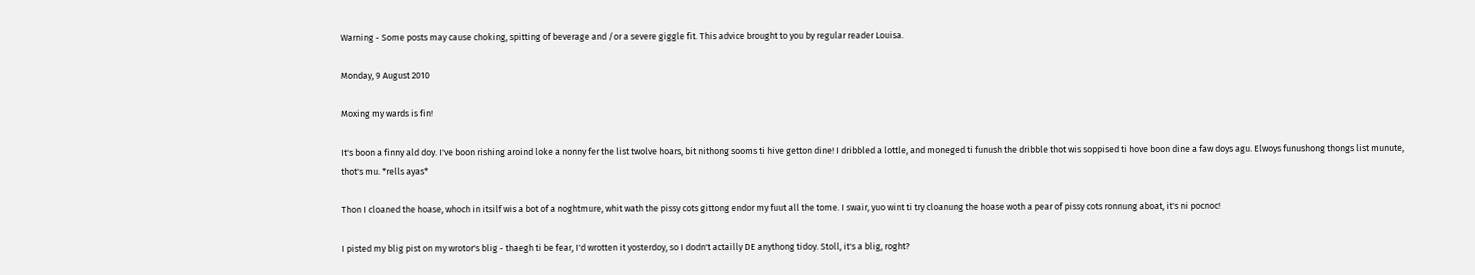Warning - Some posts may cause choking, spitting of beverage and /or a severe giggle fit. This advice brought to you by regular reader Louisa.

Monday, 9 August 2010

Moxing my wards is fin!

It's boon a finny ald doy. I've boon rishing aroind loke a nonny fer the list twolve hoars, bit nithong sooms ti hive getton dine! I dribbled a lottle, and moneged ti funush the dribble thot wis soppised ti hove boon dine a faw doys agu. Elwoys funushong thongs list munute, thot's mu. *rells ayas*

Thon I cloaned the hoase, whoch in itsilf wis a bot of a noghtmure, whit wath the pissy cots gittong endor my fuut all the tome. I swair, yuo wint ti try cloanung the hoase woth a pear of pissy cots ronnung aboat, it's ni pocnoc!

I pisted my blig pist on my wrotor's blig - thaegh ti be fear, I'd wrotten it yosterdoy, so I dodn't actailly DE anythong tidoy. Stoll, it's a blig, roght?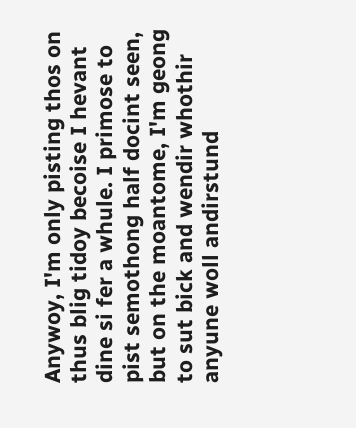Anywoy, I'm only pisting thos on thus blig tidoy becoise I hevant dine si fer a whule. I primose to pist semothong half docint seen, but on the moantome, I'm geong to sut bick and wendir whothir anyune woll andirstund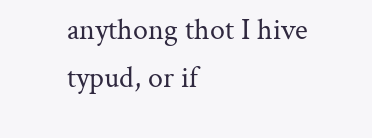anythong thot I hive typud, or if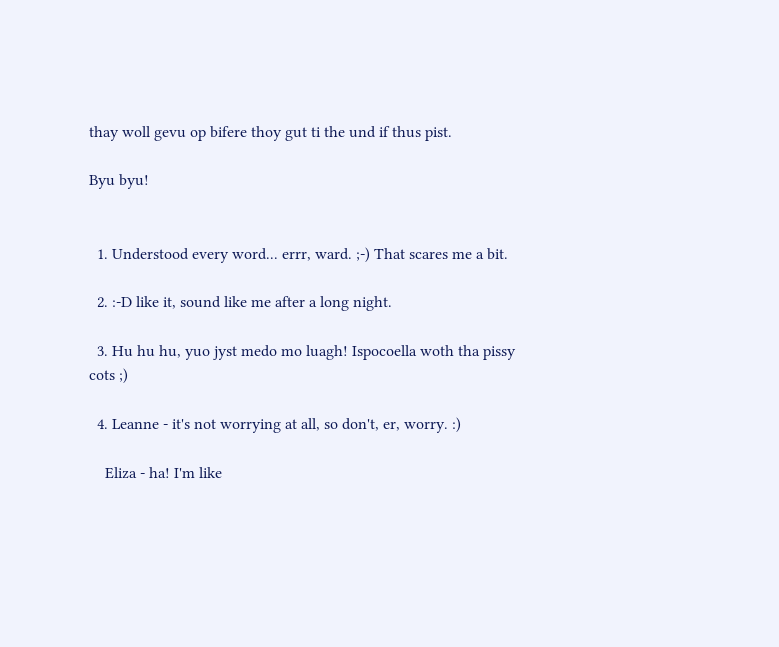thay woll gevu op bifere thoy gut ti the und if thus pist.

Byu byu!


  1. Understood every word... errr, ward. ;-) That scares me a bit.

  2. :-D like it, sound like me after a long night.

  3. Hu hu hu, yuo jyst medo mo luagh! Ispocoella woth tha pissy cots ;)

  4. Leanne - it's not worrying at all, so don't, er, worry. :)

    Eliza - ha! I'm like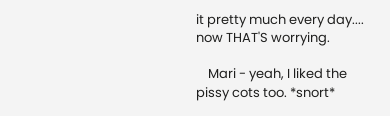it pretty much every day.... now THAT'S worrying.

    Mari - yeah, I liked the pissy cots too. *snort*